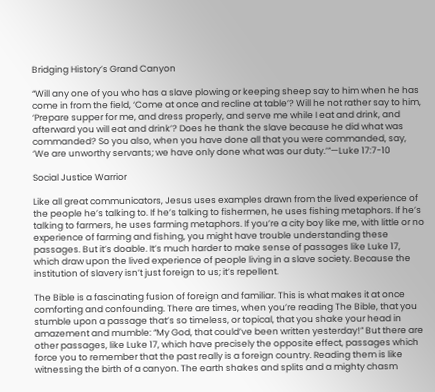Bridging History’s Grand Canyon

“Will any one of you who has a slave plowing or keeping sheep say to him when he has come in from the field, ‘Come at once and recline at table’? Will he not rather say to him, ‘Prepare supper for me, and dress properly, and serve me while I eat and drink, and afterward you will eat and drink’? Does he thank the slave because he did what was commanded? So you also, when you have done all that you were commanded, say, ‘We are unworthy servants; we have only done what was our duty.’”—Luke 17:7-10

Social Justice Warrior

Like all great communicators, Jesus uses examples drawn from the lived experience of the people he’s talking to. If he’s talking to fishermen, he uses fishing metaphors. If he’s talking to farmers, he uses farming metaphors. If you’re a city boy like me, with little or no experience of farming and fishing, you might have trouble understanding these passages. But it’s doable. It’s much harder to make sense of passages like Luke 17, which draw upon the lived experience of people living in a slave society. Because the institution of slavery isn’t just foreign to us; it’s repellent.

The Bible is a fascinating fusion of foreign and familiar. This is what makes it at once comforting and confounding. There are times, when you’re reading The Bible, that you stumble upon a passage that’s so timeless, or topical, that you shake your head in amazement and mumble: “My God, that could’ve been written yesterday!” But there are other passages, like Luke 17, which have precisely the opposite effect, passages which force you to remember that the past really is a foreign country. Reading them is like witnessing the birth of a canyon. The earth shakes and splits and a mighty chasm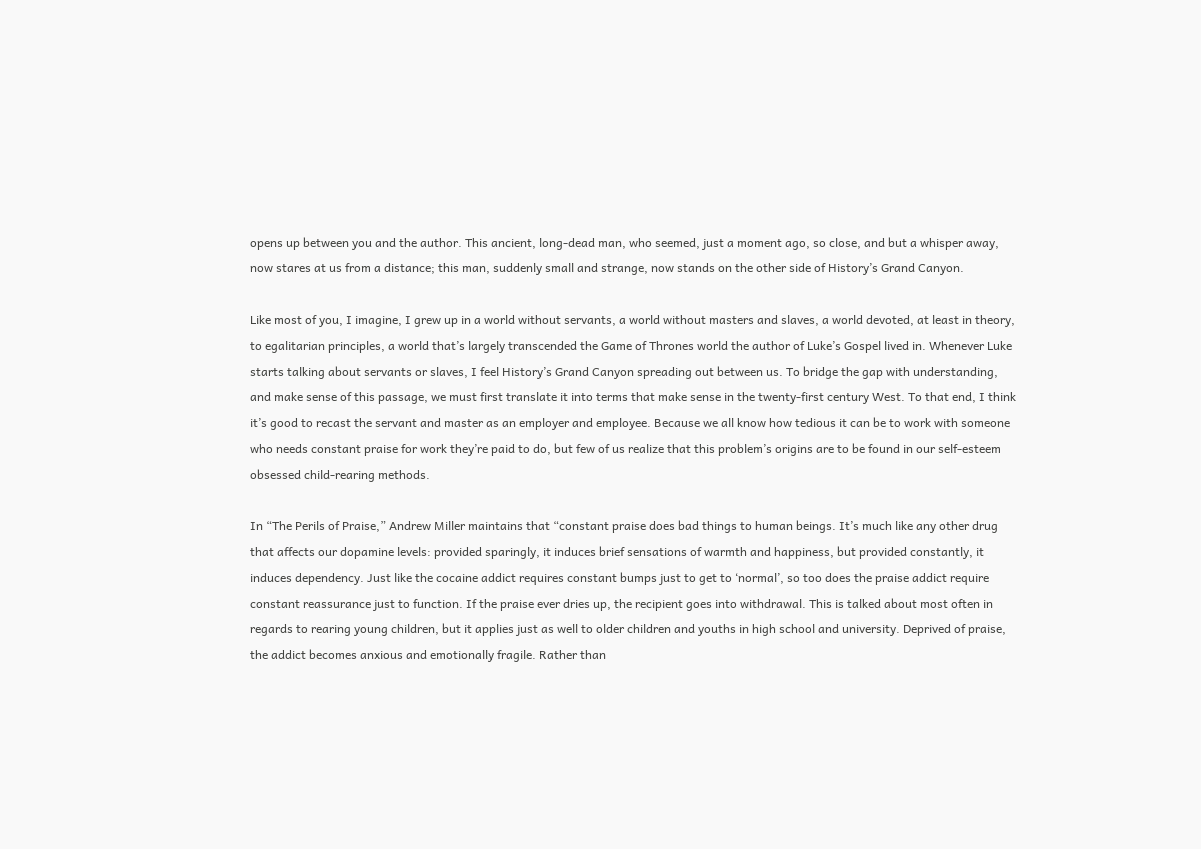opens up between you and the author. This ancient, long-dead man, who seemed, just a moment ago, so close, and but a whisper away, now stares at us from a distance; this man, suddenly small and strange, now stands on the other side of History’s Grand Canyon.

Like most of you, I imagine, I grew up in a world without servants, a world without masters and slaves, a world devoted, at least in theory, to egalitarian principles, a world that’s largely transcended the Game of Thrones world the author of Luke’s Gospel lived in. Whenever Luke starts talking about servants or slaves, I feel History’s Grand Canyon spreading out between us. To bridge the gap with understanding, and make sense of this passage, we must first translate it into terms that make sense in the twenty-first century West. To that end, I think it’s good to recast the servant and master as an employer and employee. Because we all know how tedious it can be to work with someone who needs constant praise for work they’re paid to do, but few of us realize that this problem’s origins are to be found in our self-esteem obsessed child-rearing methods.

In “The Perils of Praise,” Andrew Miller maintains that “constant praise does bad things to human beings. It’s much like any other drug that affects our dopamine levels: provided sparingly, it induces brief sensations of warmth and happiness, but provided constantly, it induces dependency. Just like the cocaine addict requires constant bumps just to get to ‘normal’, so too does the praise addict require constant reassurance just to function. If the praise ever dries up, the recipient goes into withdrawal. This is talked about most often in regards to rearing young children, but it applies just as well to older children and youths in high school and university. Deprived of praise, the addict becomes anxious and emotionally fragile. Rather than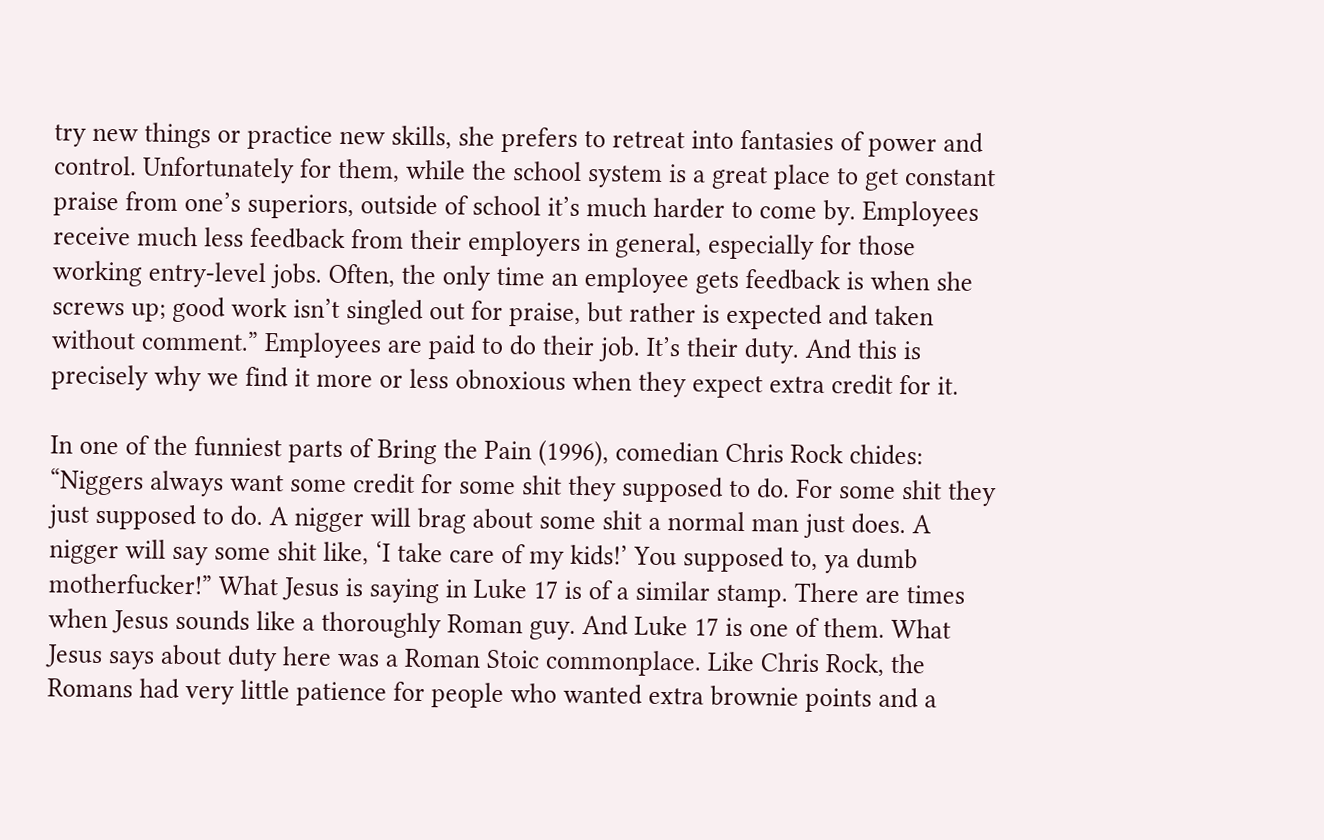try new things or practice new skills, she prefers to retreat into fantasies of power and control. Unfortunately for them, while the school system is a great place to get constant praise from one’s superiors, outside of school it’s much harder to come by. Employees receive much less feedback from their employers in general, especially for those working entry-level jobs. Often, the only time an employee gets feedback is when she screws up; good work isn’t singled out for praise, but rather is expected and taken without comment.” Employees are paid to do their job. It’s their duty. And this is precisely why we find it more or less obnoxious when they expect extra credit for it.

In one of the funniest parts of Bring the Pain (1996), comedian Chris Rock chides: “Niggers always want some credit for some shit they supposed to do. For some shit they just supposed to do. A nigger will brag about some shit a normal man just does. A nigger will say some shit like, ‘I take care of my kids!’ You supposed to, ya dumb motherfucker!” What Jesus is saying in Luke 17 is of a similar stamp. There are times when Jesus sounds like a thoroughly Roman guy. And Luke 17 is one of them. What Jesus says about duty here was a Roman Stoic commonplace. Like Chris Rock, the Romans had very little patience for people who wanted extra brownie points and a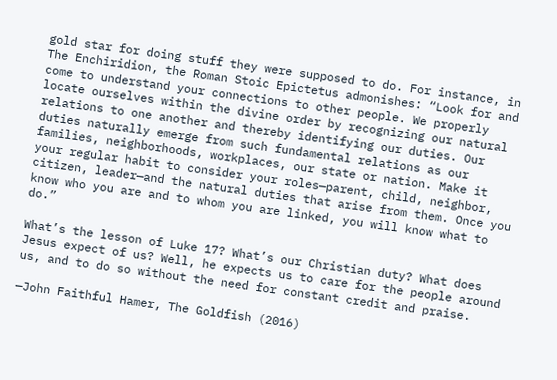gold star for doing stuff they were supposed to do. For instance, in The Enchiridion, the Roman Stoic Epictetus admonishes: “Look for and come to understand your connections to other people. We properly locate ourselves within the divine order by recognizing our natural relations to one another and thereby identifying our duties. Our duties naturally emerge from such fundamental relations as our families, neighborhoods, workplaces, our state or nation. Make it your regular habit to consider your roles—parent, child, neighbor, citizen, leader—and the natural duties that arise from them. Once you know who you are and to whom you are linked, you will know what to do.”

What’s the lesson of Luke 17? What’s our Christian duty? What does Jesus expect of us? Well, he expects us to care for the people around us, and to do so without the need for constant credit and praise.

—John Faithful Hamer, The Goldfish (2016)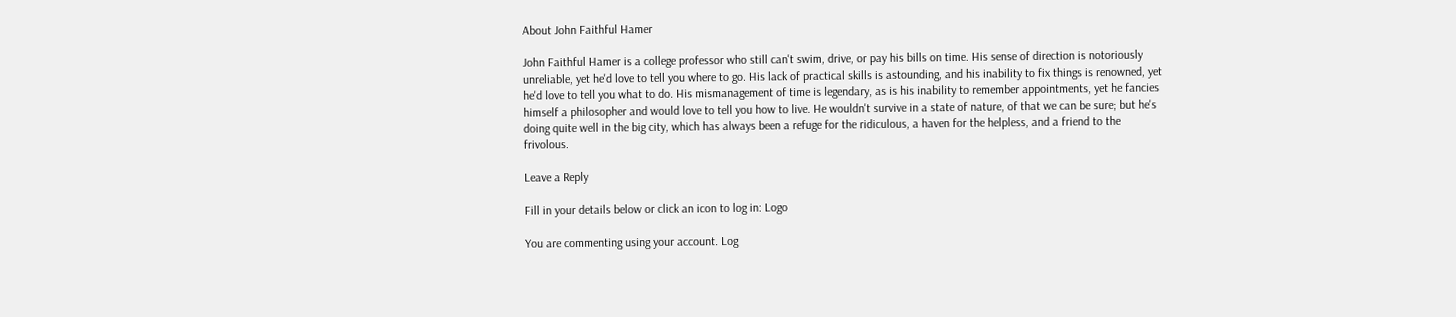About John Faithful Hamer

John Faithful Hamer is a college professor who still can't swim, drive, or pay his bills on time. His sense of direction is notoriously unreliable, yet he'd love to tell you where to go. His lack of practical skills is astounding, and his inability to fix things is renowned, yet he'd love to tell you what to do. His mismanagement of time is legendary, as is his inability to remember appointments, yet he fancies himself a philosopher and would love to tell you how to live. He wouldn't survive in a state of nature, of that we can be sure; but he's doing quite well in the big city, which has always been a refuge for the ridiculous, a haven for the helpless, and a friend to the frivolous.

Leave a Reply

Fill in your details below or click an icon to log in: Logo

You are commenting using your account. Log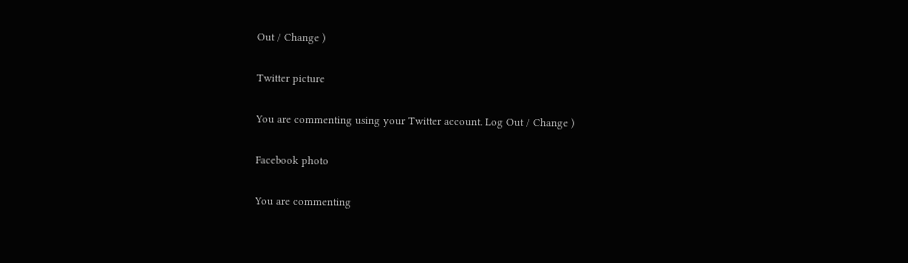Out / Change )

Twitter picture

You are commenting using your Twitter account. Log Out / Change )

Facebook photo

You are commenting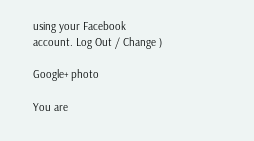using your Facebook account. Log Out / Change )

Google+ photo

You are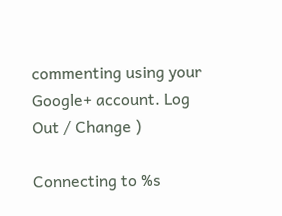commenting using your Google+ account. Log Out / Change )

Connecting to %s